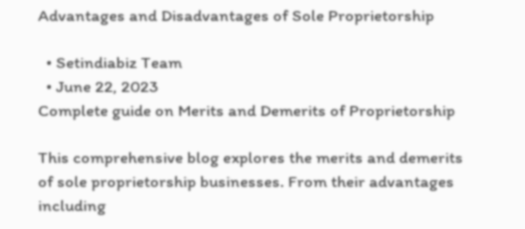Advantages and Disadvantages of Sole Proprietorship

  • Setindiabiz Team
  • June 22, 2023
Complete guide on Merits and Demerits of Proprietorship

This comprehensive blog explores the merits and demerits of sole proprietorship businesses. From their advantages including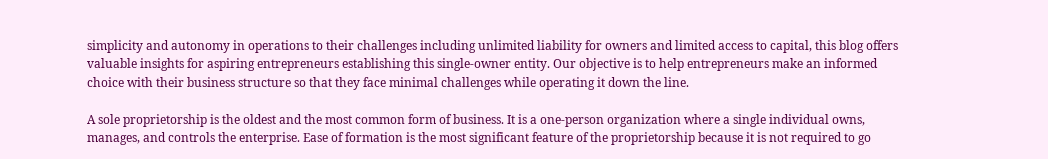simplicity and autonomy in operations to their challenges including unlimited liability for owners and limited access to capital, this blog offers valuable insights for aspiring entrepreneurs establishing this single-owner entity. Our objective is to help entrepreneurs make an informed choice with their business structure so that they face minimal challenges while operating it down the line.

A sole proprietorship is the oldest and the most common form of business. It is a one-person organization where a single individual owns, manages, and controls the enterprise. Ease of formation is the most significant feature of the proprietorship because it is not required to go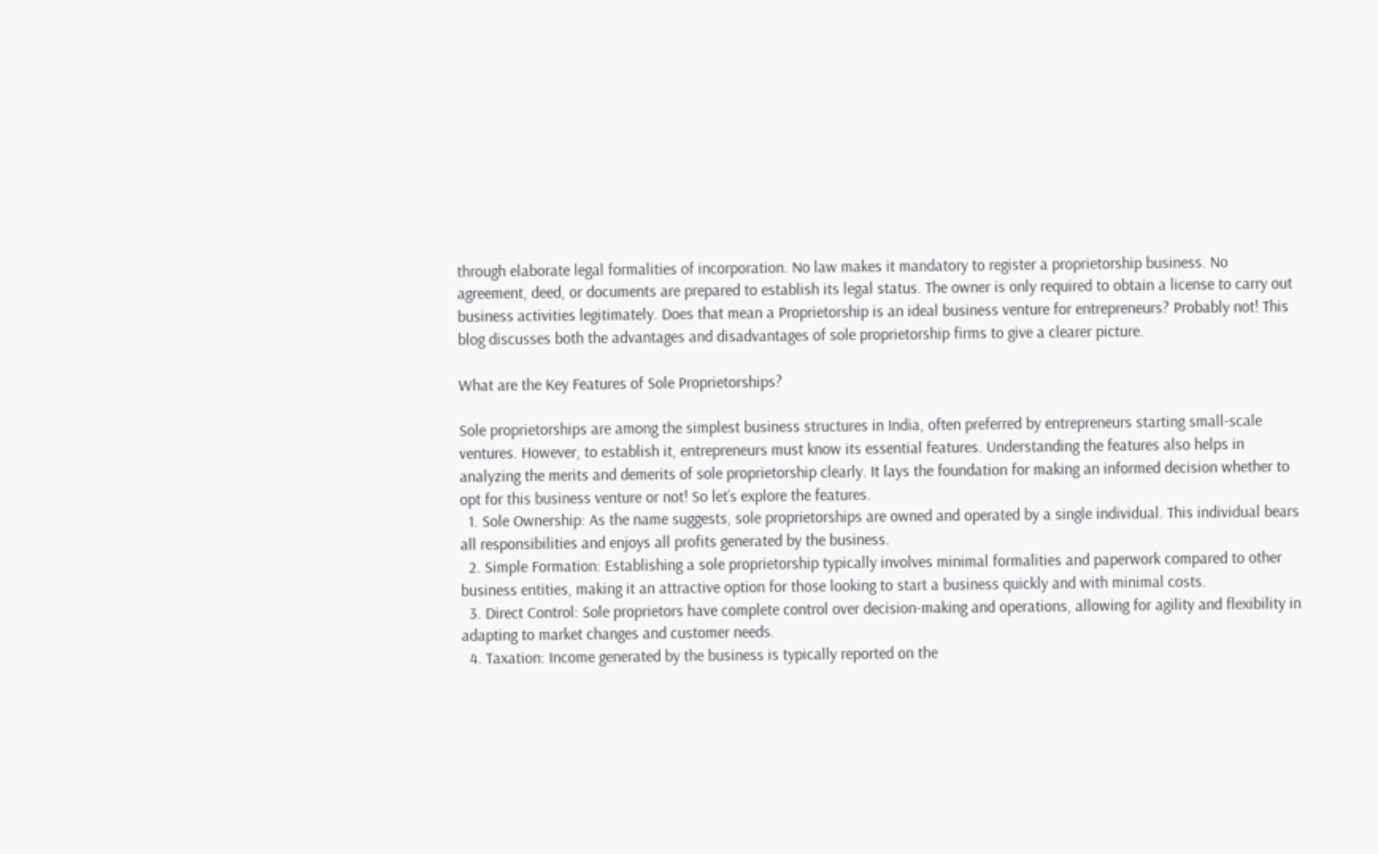through elaborate legal formalities of incorporation. No law makes it mandatory to register a proprietorship business. No agreement, deed, or documents are prepared to establish its legal status. The owner is only required to obtain a license to carry out business activities legitimately. Does that mean a Proprietorship is an ideal business venture for entrepreneurs? Probably not! This blog discusses both the advantages and disadvantages of sole proprietorship firms to give a clearer picture.

What are the Key Features of Sole Proprietorships?

Sole proprietorships are among the simplest business structures in India, often preferred by entrepreneurs starting small-scale ventures. However, to establish it, entrepreneurs must know its essential features. Understanding the features also helps in analyzing the merits and demerits of sole proprietorship clearly. It lays the foundation for making an informed decision whether to opt for this business venture or not! So let’s explore the features.
  1. Sole Ownership: As the name suggests, sole proprietorships are owned and operated by a single individual. This individual bears all responsibilities and enjoys all profits generated by the business.
  2. Simple Formation: Establishing a sole proprietorship typically involves minimal formalities and paperwork compared to other business entities, making it an attractive option for those looking to start a business quickly and with minimal costs.
  3. Direct Control: Sole proprietors have complete control over decision-making and operations, allowing for agility and flexibility in adapting to market changes and customer needs.
  4. Taxation: Income generated by the business is typically reported on the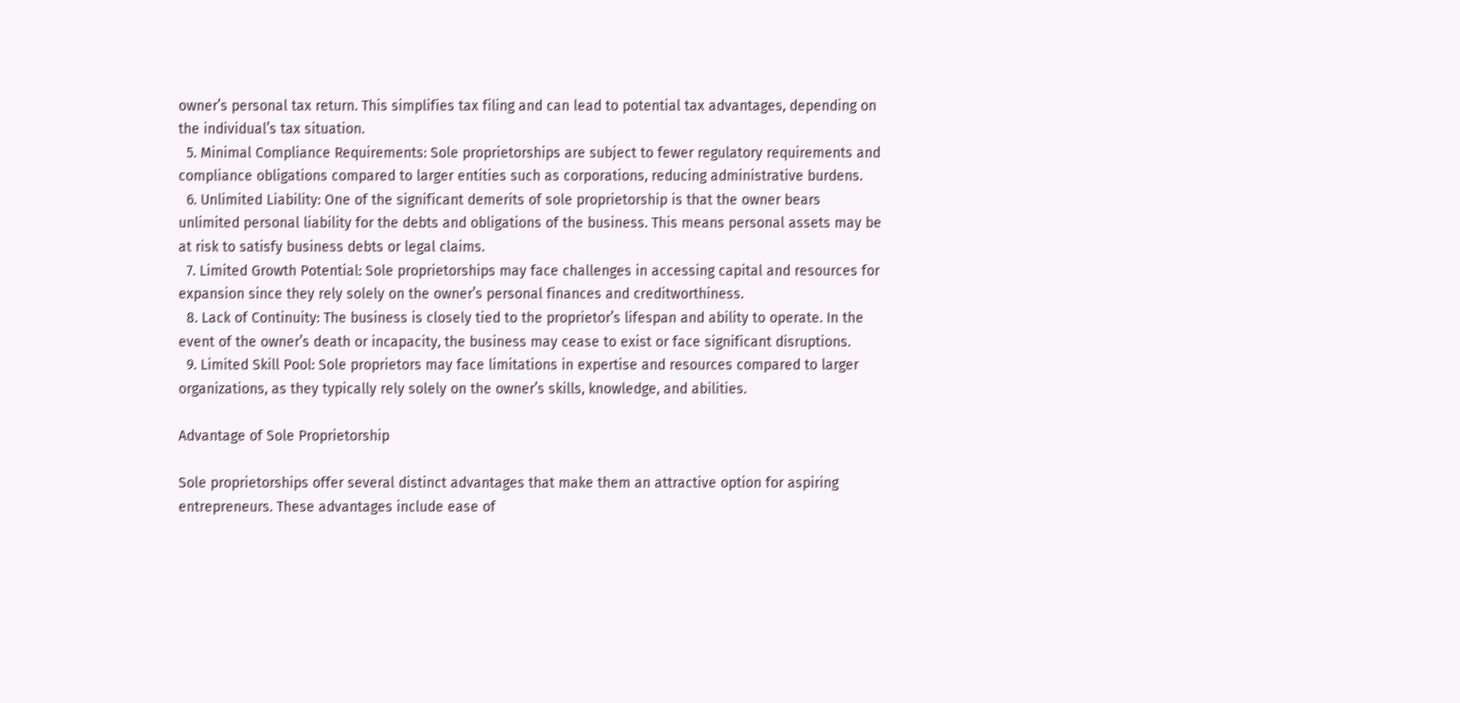owner’s personal tax return. This simplifies tax filing and can lead to potential tax advantages, depending on the individual’s tax situation.
  5. Minimal Compliance Requirements: Sole proprietorships are subject to fewer regulatory requirements and compliance obligations compared to larger entities such as corporations, reducing administrative burdens.
  6. Unlimited Liability: One of the significant demerits of sole proprietorship is that the owner bears unlimited personal liability for the debts and obligations of the business. This means personal assets may be at risk to satisfy business debts or legal claims.
  7. Limited Growth Potential: Sole proprietorships may face challenges in accessing capital and resources for expansion since they rely solely on the owner’s personal finances and creditworthiness.
  8. Lack of Continuity: The business is closely tied to the proprietor’s lifespan and ability to operate. In the event of the owner’s death or incapacity, the business may cease to exist or face significant disruptions.
  9. Limited Skill Pool: Sole proprietors may face limitations in expertise and resources compared to larger organizations, as they typically rely solely on the owner’s skills, knowledge, and abilities.

Advantage of Sole Proprietorship

Sole proprietorships offer several distinct advantages that make them an attractive option for aspiring entrepreneurs. These advantages include ease of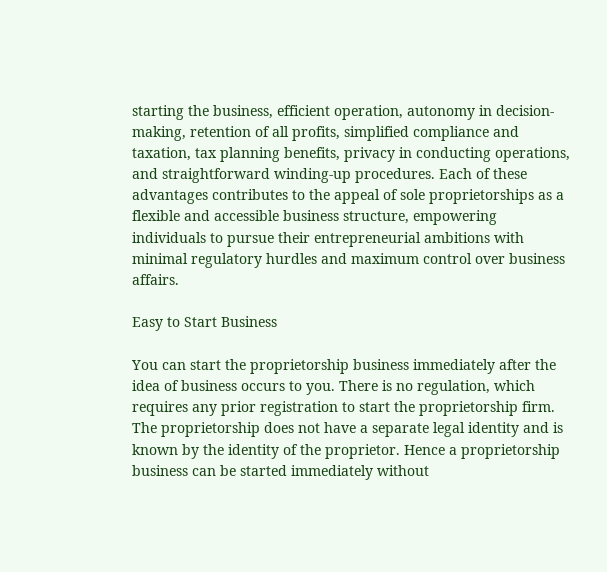starting the business, efficient operation, autonomy in decision-making, retention of all profits, simplified compliance and taxation, tax planning benefits, privacy in conducting operations, and straightforward winding-up procedures. Each of these advantages contributes to the appeal of sole proprietorships as a flexible and accessible business structure, empowering individuals to pursue their entrepreneurial ambitions with minimal regulatory hurdles and maximum control over business affairs.

Easy to Start Business

You can start the proprietorship business immediately after the idea of business occurs to you. There is no regulation, which requires any prior registration to start the proprietorship firm. The proprietorship does not have a separate legal identity and is known by the identity of the proprietor. Hence a proprietorship business can be started immediately without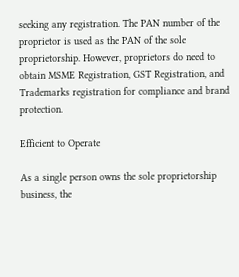seeking any registration. The PAN number of the proprietor is used as the PAN of the sole proprietorship. However, proprietors do need to obtain MSME Registration, GST Registration, and Trademarks registration for compliance and brand protection.

Efficient to Operate

As a single person owns the sole proprietorship business, the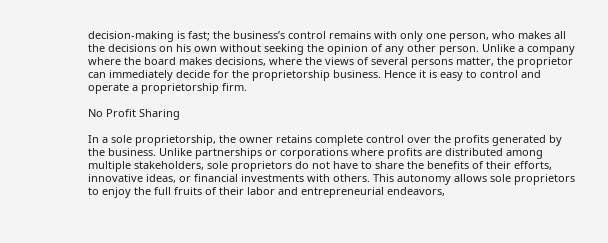decision-making is fast; the business’s control remains with only one person, who makes all the decisions on his own without seeking the opinion of any other person. Unlike a company where the board makes decisions, where the views of several persons matter, the proprietor can immediately decide for the proprietorship business. Hence it is easy to control and operate a proprietorship firm.

No Profit Sharing

In a sole proprietorship, the owner retains complete control over the profits generated by the business. Unlike partnerships or corporations where profits are distributed among multiple stakeholders, sole proprietors do not have to share the benefits of their efforts, innovative ideas, or financial investments with others. This autonomy allows sole proprietors to enjoy the full fruits of their labor and entrepreneurial endeavors,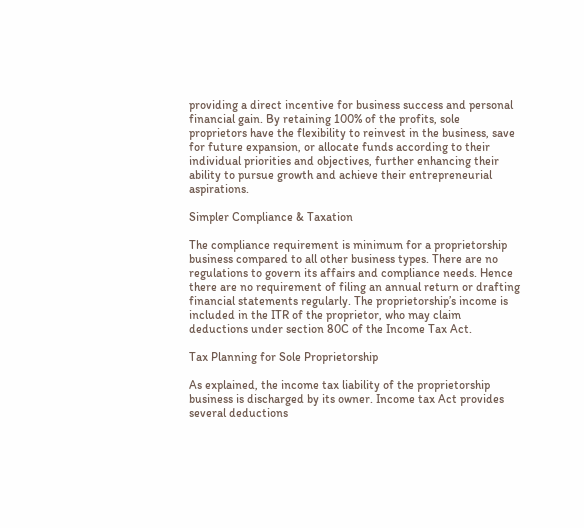providing a direct incentive for business success and personal financial gain. By retaining 100% of the profits, sole proprietors have the flexibility to reinvest in the business, save for future expansion, or allocate funds according to their individual priorities and objectives, further enhancing their ability to pursue growth and achieve their entrepreneurial aspirations.

Simpler Compliance & Taxation

The compliance requirement is minimum for a proprietorship business compared to all other business types. There are no regulations to govern its affairs and compliance needs. Hence there are no requirement of filing an annual return or drafting financial statements regularly. The proprietorship’s income is included in the ITR of the proprietor, who may claim deductions under section 80C of the Income Tax Act.

Tax Planning for Sole Proprietorship

As explained, the income tax liability of the proprietorship business is discharged by its owner. Income tax Act provides several deductions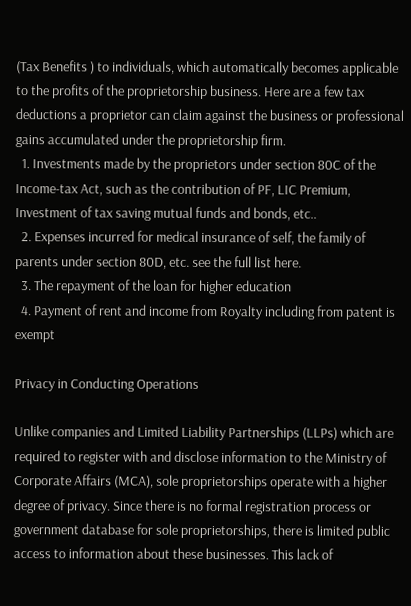(Tax Benefits ) to individuals, which automatically becomes applicable to the profits of the proprietorship business. Here are a few tax deductions a proprietor can claim against the business or professional gains accumulated under the proprietorship firm.
  1. Investments made by the proprietors under section 80C of the Income-tax Act, such as the contribution of PF, LIC Premium, Investment of tax saving mutual funds and bonds, etc..
  2. Expenses incurred for medical insurance of self, the family of parents under section 80D, etc. see the full list here.
  3. The repayment of the loan for higher education
  4. Payment of rent and income from Royalty including from patent is exempt

Privacy in Conducting Operations

Unlike companies and Limited Liability Partnerships (LLPs) which are required to register with and disclose information to the Ministry of Corporate Affairs (MCA), sole proprietorships operate with a higher degree of privacy. Since there is no formal registration process or government database for sole proprietorships, there is limited public access to information about these businesses. This lack of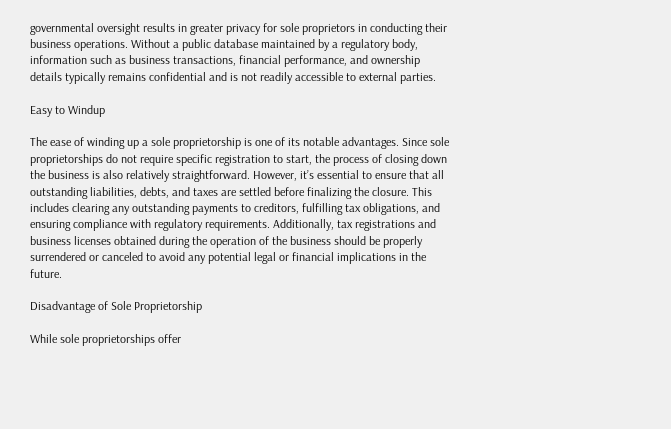governmental oversight results in greater privacy for sole proprietors in conducting their business operations. Without a public database maintained by a regulatory body, information such as business transactions, financial performance, and ownership details typically remains confidential and is not readily accessible to external parties.

Easy to Windup

The ease of winding up a sole proprietorship is one of its notable advantages. Since sole proprietorships do not require specific registration to start, the process of closing down the business is also relatively straightforward. However, it’s essential to ensure that all outstanding liabilities, debts, and taxes are settled before finalizing the closure. This includes clearing any outstanding payments to creditors, fulfilling tax obligations, and ensuring compliance with regulatory requirements. Additionally, tax registrations and business licenses obtained during the operation of the business should be properly surrendered or canceled to avoid any potential legal or financial implications in the future.

Disadvantage of Sole Proprietorship

While sole proprietorships offer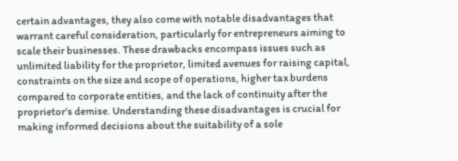certain advantages, they also come with notable disadvantages that warrant careful consideration, particularly for entrepreneurs aiming to scale their businesses. These drawbacks encompass issues such as unlimited liability for the proprietor, limited avenues for raising capital, constraints on the size and scope of operations, higher tax burdens compared to corporate entities, and the lack of continuity after the proprietor’s demise. Understanding these disadvantages is crucial for making informed decisions about the suitability of a sole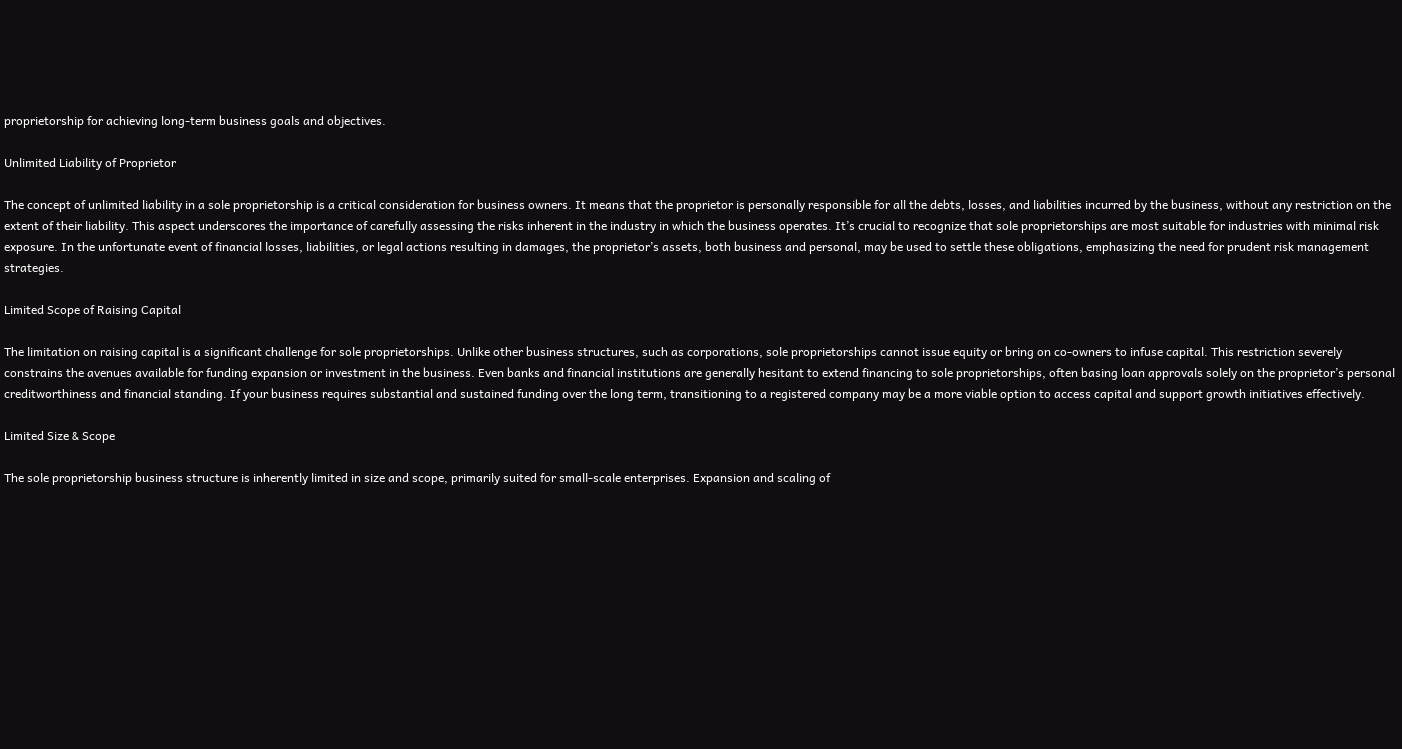proprietorship for achieving long-term business goals and objectives.

Unlimited Liability of Proprietor

The concept of unlimited liability in a sole proprietorship is a critical consideration for business owners. It means that the proprietor is personally responsible for all the debts, losses, and liabilities incurred by the business, without any restriction on the extent of their liability. This aspect underscores the importance of carefully assessing the risks inherent in the industry in which the business operates. It’s crucial to recognize that sole proprietorships are most suitable for industries with minimal risk exposure. In the unfortunate event of financial losses, liabilities, or legal actions resulting in damages, the proprietor’s assets, both business and personal, may be used to settle these obligations, emphasizing the need for prudent risk management strategies.

Limited Scope of Raising Capital

The limitation on raising capital is a significant challenge for sole proprietorships. Unlike other business structures, such as corporations, sole proprietorships cannot issue equity or bring on co-owners to infuse capital. This restriction severely constrains the avenues available for funding expansion or investment in the business. Even banks and financial institutions are generally hesitant to extend financing to sole proprietorships, often basing loan approvals solely on the proprietor’s personal creditworthiness and financial standing. If your business requires substantial and sustained funding over the long term, transitioning to a registered company may be a more viable option to access capital and support growth initiatives effectively.

Limited Size & Scope

The sole proprietorship business structure is inherently limited in size and scope, primarily suited for small-scale enterprises. Expansion and scaling of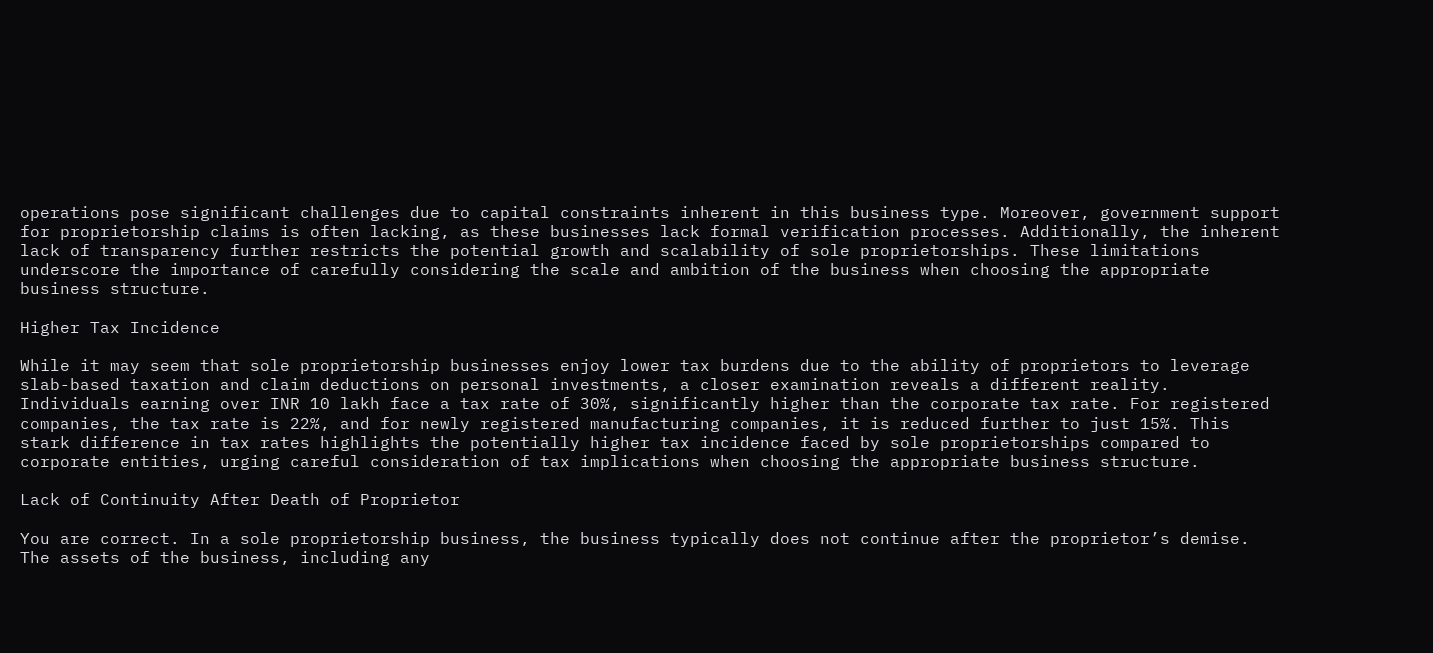operations pose significant challenges due to capital constraints inherent in this business type. Moreover, government support for proprietorship claims is often lacking, as these businesses lack formal verification processes. Additionally, the inherent lack of transparency further restricts the potential growth and scalability of sole proprietorships. These limitations underscore the importance of carefully considering the scale and ambition of the business when choosing the appropriate business structure.

Higher Tax Incidence

While it may seem that sole proprietorship businesses enjoy lower tax burdens due to the ability of proprietors to leverage slab-based taxation and claim deductions on personal investments, a closer examination reveals a different reality. Individuals earning over INR 10 lakh face a tax rate of 30%, significantly higher than the corporate tax rate. For registered companies, the tax rate is 22%, and for newly registered manufacturing companies, it is reduced further to just 15%. This stark difference in tax rates highlights the potentially higher tax incidence faced by sole proprietorships compared to corporate entities, urging careful consideration of tax implications when choosing the appropriate business structure.

Lack of Continuity After Death of Proprietor

You are correct. In a sole proprietorship business, the business typically does not continue after the proprietor’s demise. The assets of the business, including any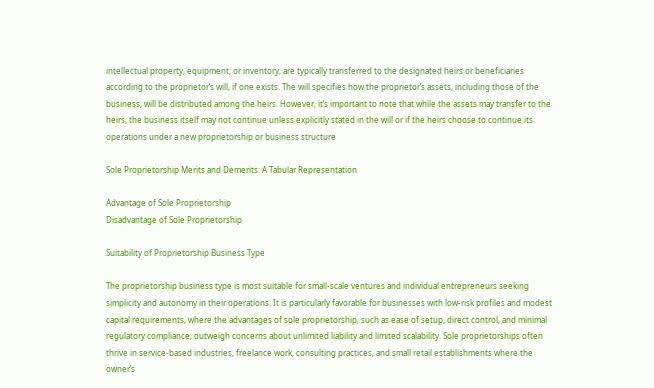intellectual property, equipment, or inventory, are typically transferred to the designated heirs or beneficiaries according to the proprietor’s will, if one exists. The will specifies how the proprietor’s assets, including those of the business, will be distributed among the heirs. However, it’s important to note that while the assets may transfer to the heirs, the business itself may not continue unless explicitly stated in the will or if the heirs choose to continue its operations under a new proprietorship or business structure

Sole Proprietorship Merits and Demerits: A Tabular Representation

Advantage of Sole Proprietorship
Disadvantage of Sole Proprietorship

Suitability of Proprietorship Business Type

The proprietorship business type is most suitable for small-scale ventures and individual entrepreneurs seeking simplicity and autonomy in their operations. It is particularly favorable for businesses with low-risk profiles and modest capital requirements, where the advantages of sole proprietorship, such as ease of setup, direct control, and minimal regulatory compliance, outweigh concerns about unlimited liability and limited scalability. Sole proprietorships often thrive in service-based industries, freelance work, consulting practices, and small retail establishments where the owner’s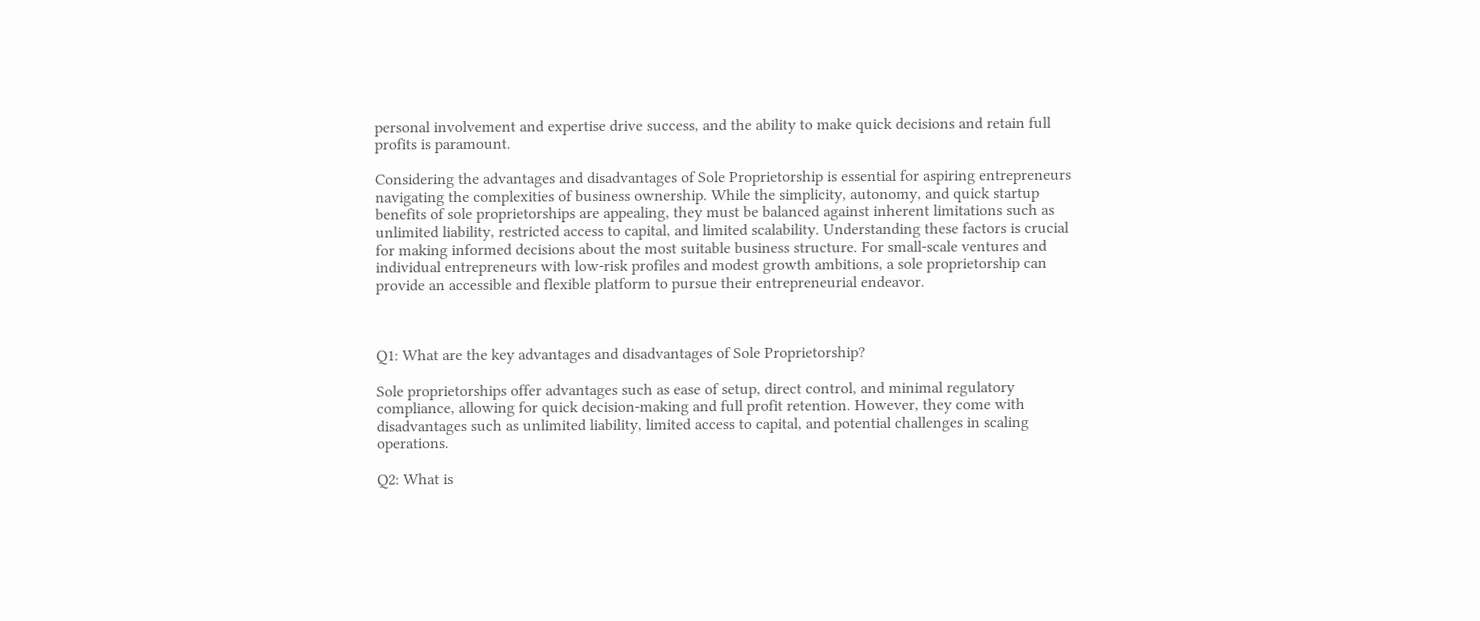personal involvement and expertise drive success, and the ability to make quick decisions and retain full profits is paramount.

Considering the advantages and disadvantages of Sole Proprietorship is essential for aspiring entrepreneurs navigating the complexities of business ownership. While the simplicity, autonomy, and quick startup benefits of sole proprietorships are appealing, they must be balanced against inherent limitations such as unlimited liability, restricted access to capital, and limited scalability. Understanding these factors is crucial for making informed decisions about the most suitable business structure. For small-scale ventures and individual entrepreneurs with low-risk profiles and modest growth ambitions, a sole proprietorship can provide an accessible and flexible platform to pursue their entrepreneurial endeavor.



Q1: What are the key advantages and disadvantages of Sole Proprietorship?

Sole proprietorships offer advantages such as ease of setup, direct control, and minimal regulatory compliance, allowing for quick decision-making and full profit retention. However, they come with disadvantages such as unlimited liability, limited access to capital, and potential challenges in scaling operations.

Q2: What is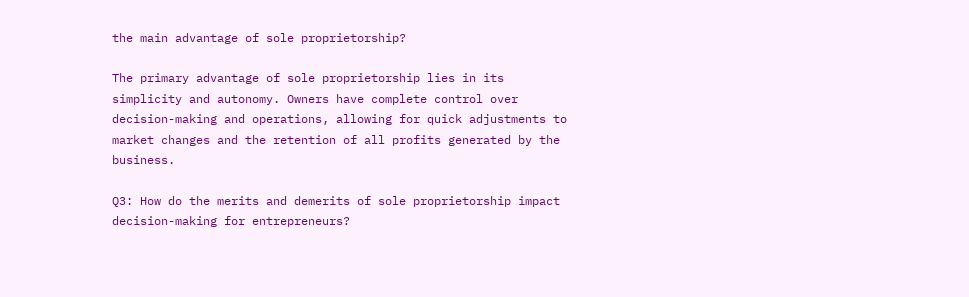the main advantage of sole proprietorship?

The primary advantage of sole proprietorship lies in its simplicity and autonomy. Owners have complete control over decision-making and operations, allowing for quick adjustments to market changes and the retention of all profits generated by the business.

Q3: How do the merits and demerits of sole proprietorship impact decision-making for entrepreneurs?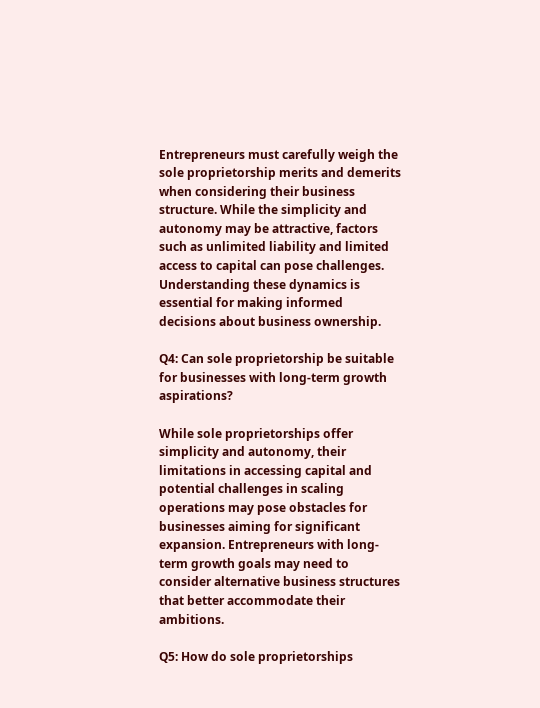Entrepreneurs must carefully weigh the sole proprietorship merits and demerits when considering their business structure. While the simplicity and autonomy may be attractive, factors such as unlimited liability and limited access to capital can pose challenges. Understanding these dynamics is essential for making informed decisions about business ownership.

Q4: Can sole proprietorship be suitable for businesses with long-term growth aspirations?

While sole proprietorships offer simplicity and autonomy, their limitations in accessing capital and potential challenges in scaling operations may pose obstacles for businesses aiming for significant expansion. Entrepreneurs with long-term growth goals may need to consider alternative business structures that better accommodate their ambitions.

Q5: How do sole proprietorships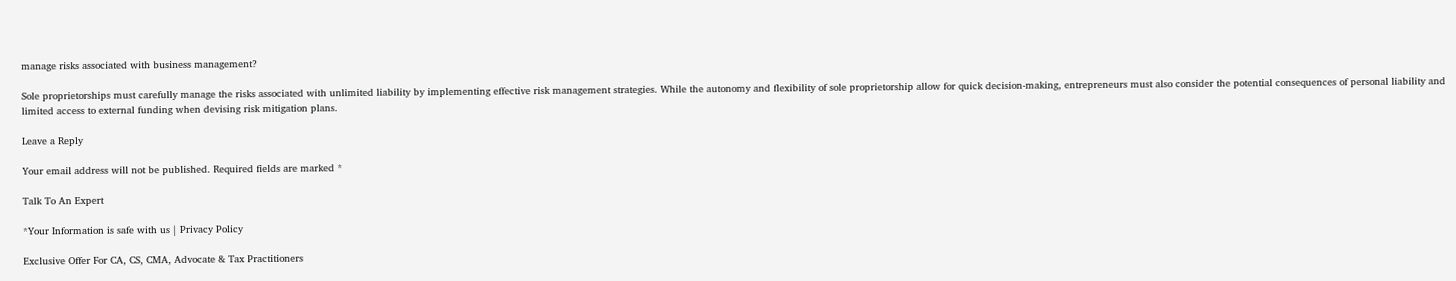manage risks associated with business management?

Sole proprietorships must carefully manage the risks associated with unlimited liability by implementing effective risk management strategies. While the autonomy and flexibility of sole proprietorship allow for quick decision-making, entrepreneurs must also consider the potential consequences of personal liability and limited access to external funding when devising risk mitigation plans.

Leave a Reply

Your email address will not be published. Required fields are marked *

Talk To An Expert

*Your Information is safe with us | Privacy Policy

Exclusive Offer For CA, CS, CMA, Advocate & Tax Practitioners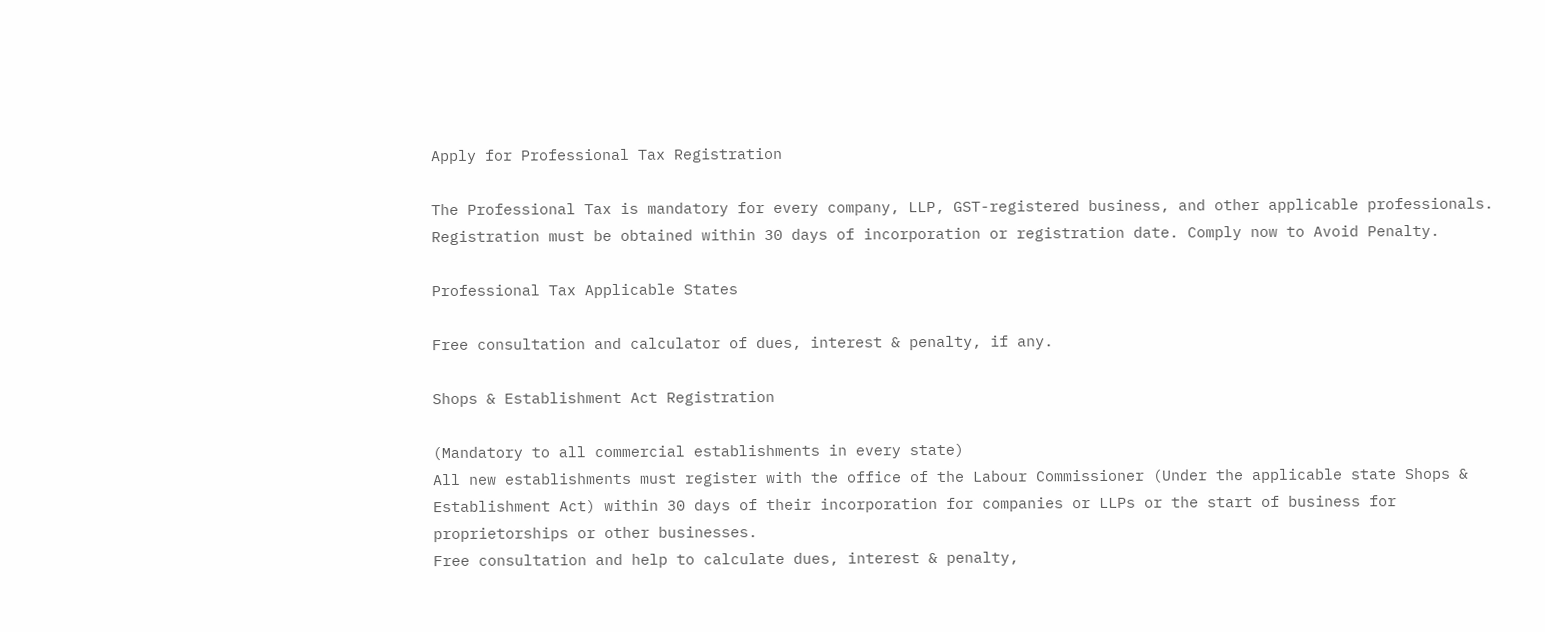Apply for Professional Tax Registration

The Professional Tax is mandatory for every company, LLP, GST-registered business, and other applicable professionals. Registration must be obtained within 30 days of incorporation or registration date. Comply now to Avoid Penalty.

Professional Tax Applicable States

Free consultation and calculator of dues, interest & penalty, if any.

Shops & Establishment Act Registration

(Mandatory to all commercial establishments in every state)
All new establishments must register with the office of the Labour Commissioner (Under the applicable state Shops & Establishment Act) within 30 days of their incorporation for companies or LLPs or the start of business for proprietorships or other businesses.
Free consultation and help to calculate dues, interest & penalty,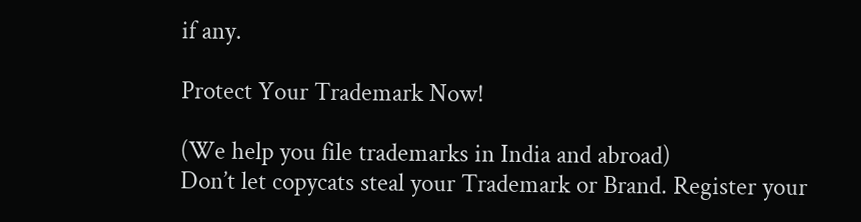if any.

Protect Your Trademark Now!

(We help you file trademarks in India and abroad)
Don’t let copycats steal your Trademark or Brand. Register your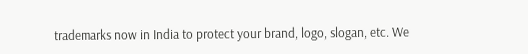trademarks now in India to protect your brand, logo, slogan, etc. We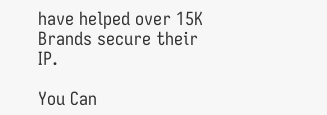have helped over 15K Brands secure their IP.

You Can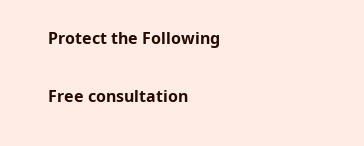Protect the Following

Free consultation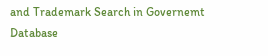and Trademark Search in Governemt Database